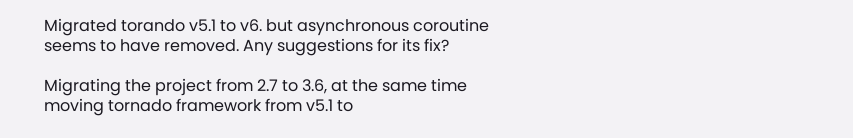Migrated torando v5.1 to v6. but asynchronous coroutine seems to have removed. Any suggestions for its fix?

Migrating the project from 2.7 to 3.6, at the same time moving tornado framework from v5.1 to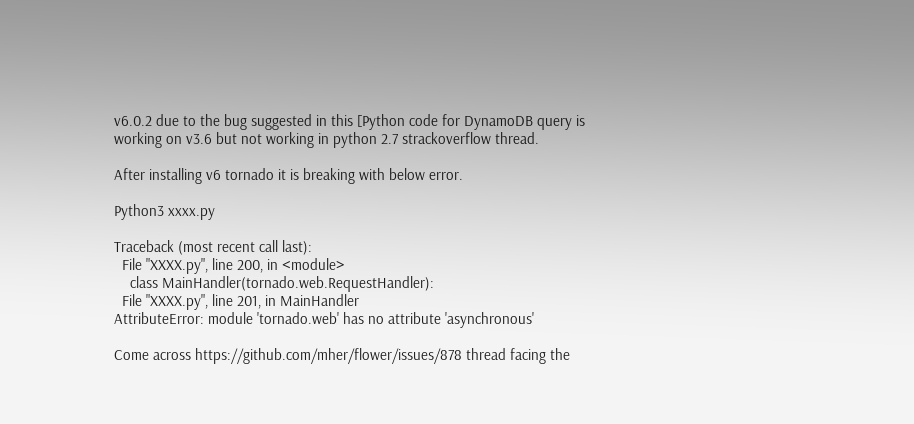v6.0.2 due to the bug suggested in this [Python code for DynamoDB query is working on v3.6 but not working in python 2.7 strackoverflow thread.

After installing v6 tornado it is breaking with below error.

Python3 xxxx.py

Traceback (most recent call last):
  File "XXXX.py", line 200, in <module>
    class MainHandler(tornado.web.RequestHandler):
  File "XXXX.py", line 201, in MainHandler
AttributeError: module 'tornado.web' has no attribute 'asynchronous'

Come across https://github.com/mher/flower/issues/878 thread facing the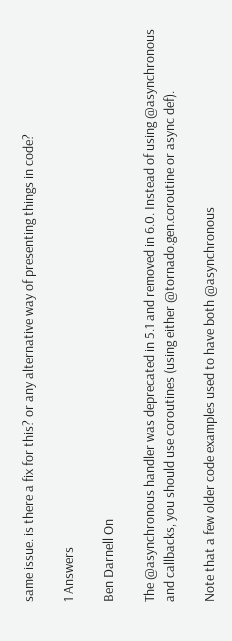same issue. is there a fix for this? or any alternative way of presenting things in code?

1 Answers

Ben Darnell On

The @asynchronous handler was deprecated in 5.1 and removed in 6.0. Instead of using @asynchronous and callbacks, you should use coroutines (using either @tornado.gen.coroutine or async def).

Note that a few older code examples used to have both @asynchronous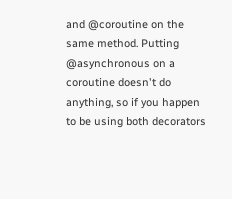and @coroutine on the same method. Putting @asynchronous on a coroutine doesn't do anything, so if you happen to be using both decorators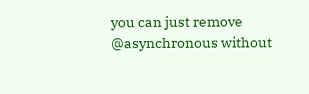you can just remove @asynchronous without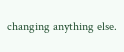changing anything else.